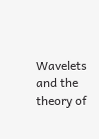Wavelets and the theory of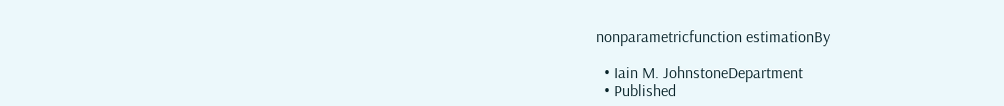nonparametricfunction estimationBy

  • Iain M. JohnstoneDepartment
  • Published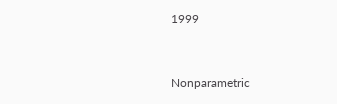1999


Nonparametric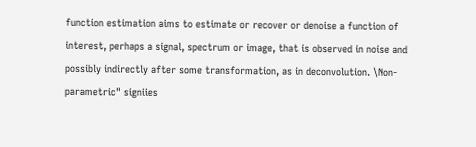function estimation aims to estimate or recover or denoise a function of interest, perhaps a signal, spectrum or image, that is observed in noise and possibly indirectly after some transformation, as in deconvolution. \Non-parametric" signiies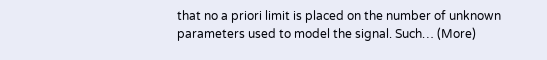that no a priori limit is placed on the number of unknown parameters used to model the signal. Such… (More)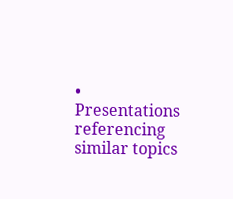• Presentations referencing similar topics